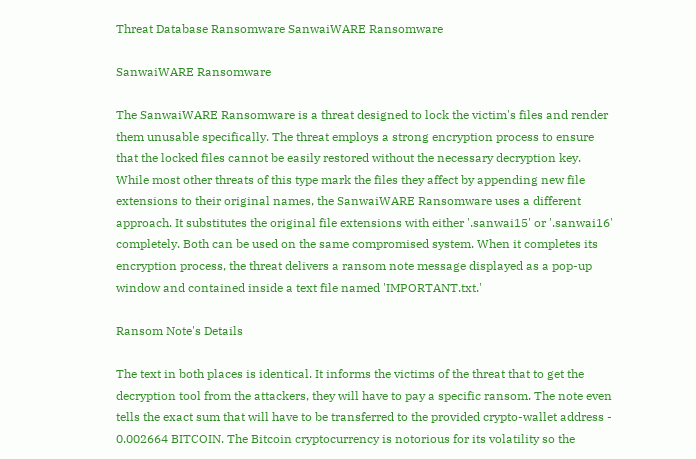Threat Database Ransomware SanwaiWARE Ransomware

SanwaiWARE Ransomware

The SanwaiWARE Ransomware is a threat designed to lock the victim's files and render them unusable specifically. The threat employs a strong encryption process to ensure that the locked files cannot be easily restored without the necessary decryption key. While most other threats of this type mark the files they affect by appending new file extensions to their original names, the SanwaiWARE Ransomware uses a different approach. It substitutes the original file extensions with either '.sanwai15' or '.sanwai16' completely. Both can be used on the same compromised system. When it completes its encryption process, the threat delivers a ransom note message displayed as a pop-up window and contained inside a text file named 'IMPORTANT.txt.'

Ransom Note's Details

The text in both places is identical. It informs the victims of the threat that to get the decryption tool from the attackers, they will have to pay a specific ransom. The note even tells the exact sum that will have to be transferred to the provided crypto-wallet address - 0.002664 BITCOIN. The Bitcoin cryptocurrency is notorious for its volatility so the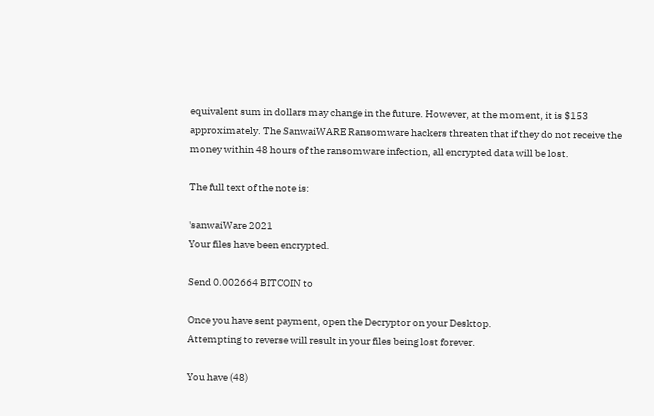equivalent sum in dollars may change in the future. However, at the moment, it is $153 approximately. The SanwaiWARE Ransomware hackers threaten that if they do not receive the money within 48 hours of the ransomware infection, all encrypted data will be lost.

The full text of the note is:

'sanwaiWare 2021
Your files have been encrypted.

Send 0.002664 BITCOIN to

Once you have sent payment, open the Decryptor on your Desktop.
Attempting to reverse will result in your files being lost forever.

You have (48)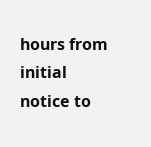hours from initial notice to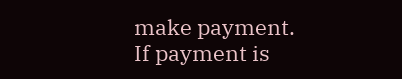make payment.
If payment is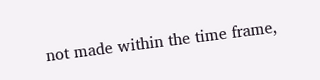not made within the time frame,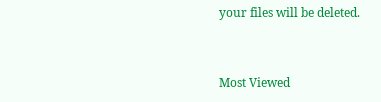your files will be deleted.


Most Viewed